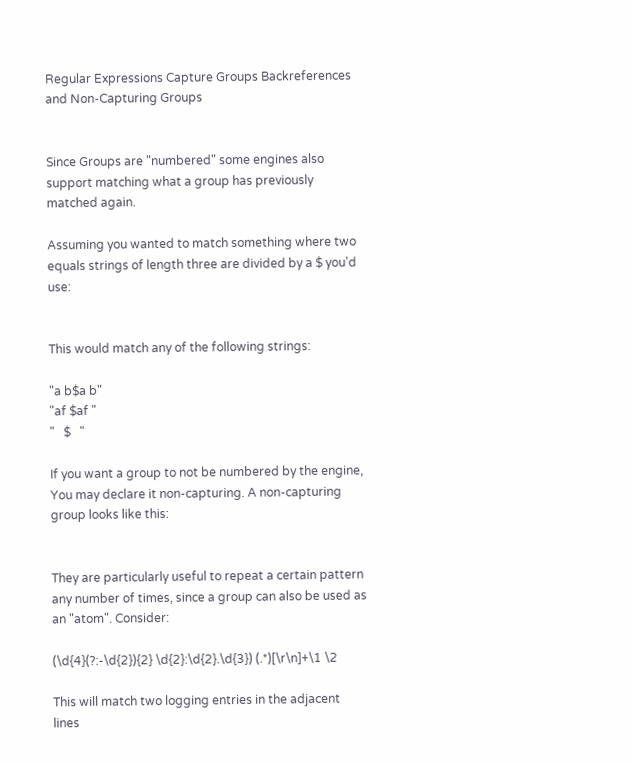Regular Expressions Capture Groups Backreferences and Non-Capturing Groups


Since Groups are "numbered" some engines also support matching what a group has previously matched again.

Assuming you wanted to match something where two equals strings of length three are divided by a $ you'd use:


This would match any of the following strings:

"a b$a b"
"af $af "
"   $   "

If you want a group to not be numbered by the engine, You may declare it non-capturing. A non-capturing group looks like this:


They are particularly useful to repeat a certain pattern any number of times, since a group can also be used as an "atom". Consider:

(\d{4}(?:-\d{2}){2} \d{2}:\d{2}.\d{3}) (.*)[\r\n]+\1 \2

This will match two logging entries in the adjacent lines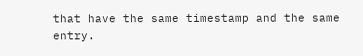that have the same timestamp and the same entry.